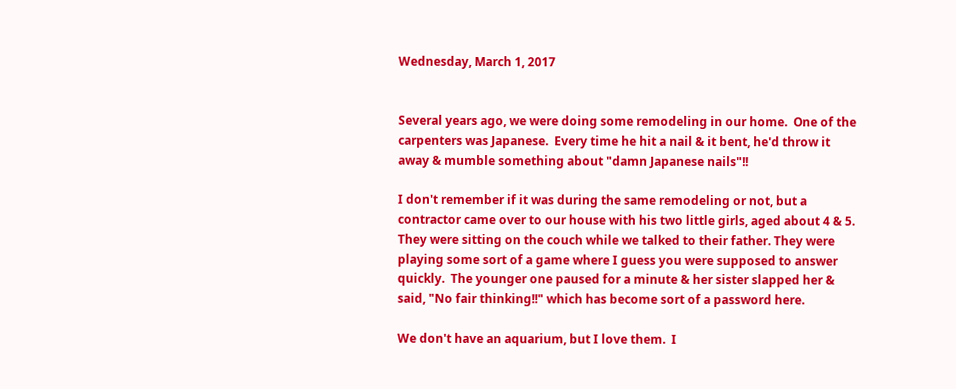Wednesday, March 1, 2017


Several years ago, we were doing some remodeling in our home.  One of the carpenters was Japanese.  Every time he hit a nail & it bent, he'd throw it away & mumble something about "damn Japanese nails"!!

I don't remember if it was during the same remodeling or not, but a contractor came over to our house with his two little girls, aged about 4 & 5.  They were sitting on the couch while we talked to their father. They were playing some sort of a game where I guess you were supposed to answer quickly.  The younger one paused for a minute & her sister slapped her & said, "No fair thinking!!" which has become sort of a password here.

We don't have an aquarium, but I love them.  I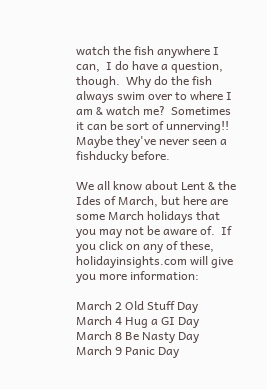watch the fish anywhere I can,  I do have a question, though.  Why do the fish always swim over to where I am & watch me?  Sometimes it can be sort of unnerving!!  Maybe they've never seen a fishducky before.

We all know about Lent & the Ides of March, but here are some March holidays that you may not be aware of.  If you click on any of these, holidayinsights.com will give you more information:

March 2 Old Stuff Day
March 4 Hug a GI Day
March 8 Be Nasty Day
March 9 Panic Day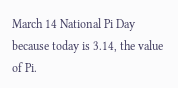March 14 National Pi Day because today is 3.14, the value of Pi.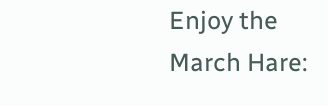Enjoy the March Hare: